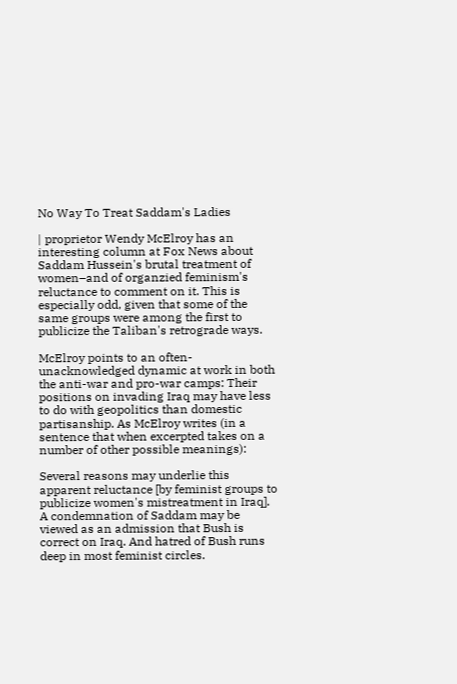No Way To Treat Saddam's Ladies

| proprietor Wendy McElroy has an interesting column at Fox News about Saddam Hussein's brutal treatment of women–and of organzied feminism's reluctance to comment on it. This is especially odd, given that some of the same groups were among the first to publicize the Taliban's retrograde ways.

McElroy points to an often-unacknowledged dynamic at work in both the anti-war and pro-war camps: Their positions on invading Iraq may have less to do with geopolitics than domestic partisanship. As McElroy writes (in a sentence that when excerpted takes on a number of other possible meanings):

Several reasons may underlie this apparent reluctance [by feminist groups to publicize women's mistreatment in Iraq]. A condemnation of Saddam may be viewed as an admission that Bush is correct on Iraq. And hatred of Bush runs deep in most feminist circles.